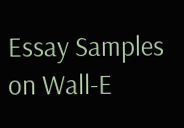Essay Samples on Wall-E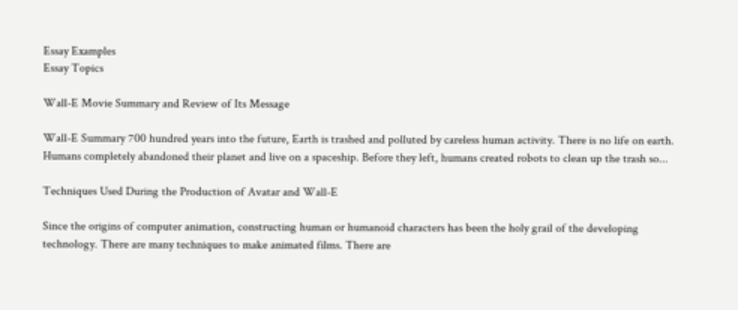Essay Examples
Essay Topics

Wall-E Movie Summary and Review of Its Message

Wall-E Summary 700 hundred years into the future, Earth is trashed and polluted by careless human activity. There is no life on earth. Humans completely abandoned their planet and live on a spaceship. Before they left, humans created robots to clean up the trash so...

Techniques Used During the Production of Avatar and Wall-E

Since the origins of computer animation, constructing human or humanoid characters has been the holy grail of the developing technology. There are many techniques to make animated films. There are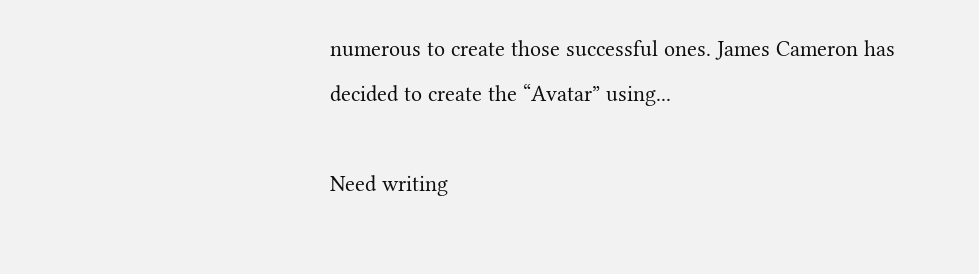numerous to create those successful ones. James Cameron has decided to create the “Avatar” using...

Need writing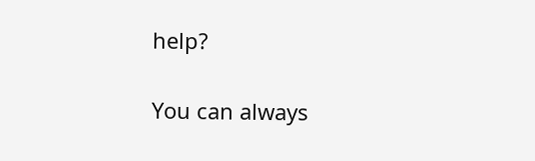help?

You can always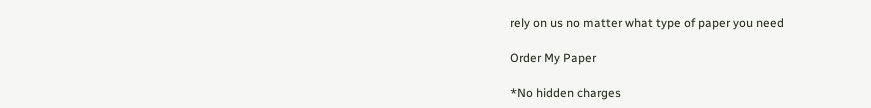rely on us no matter what type of paper you need

Order My Paper

*No hidden charges